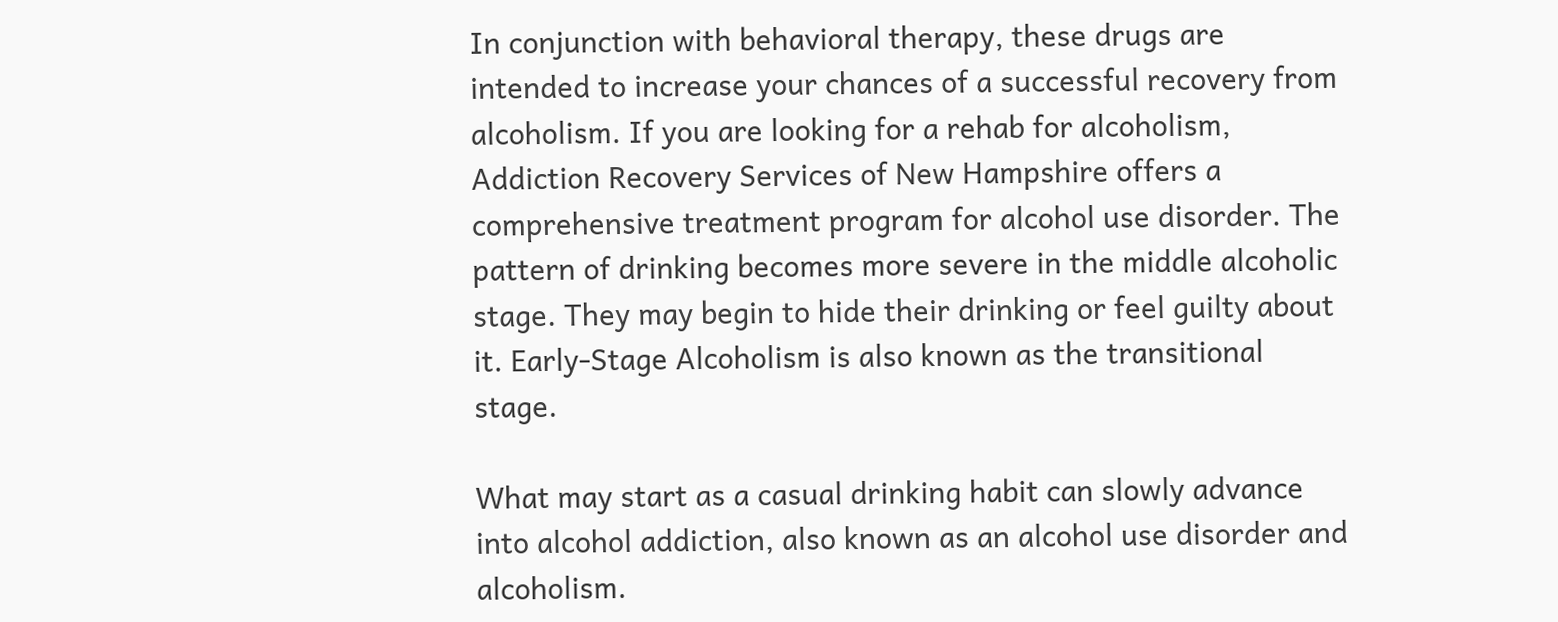In conjunction with behavioral therapy, these drugs are intended to increase your chances of a successful recovery from alcoholism. If you are looking for a rehab for alcoholism, Addiction Recovery Services of New Hampshire offers a comprehensive treatment program for alcohol use disorder. The pattern of drinking becomes more severe in the middle alcoholic stage. They may begin to hide their drinking or feel guilty about it. Early-Stage Alcoholism is also known as the transitional stage.

What may start as a casual drinking habit can slowly advance into alcohol addiction, also known as an alcohol use disorder and alcoholism.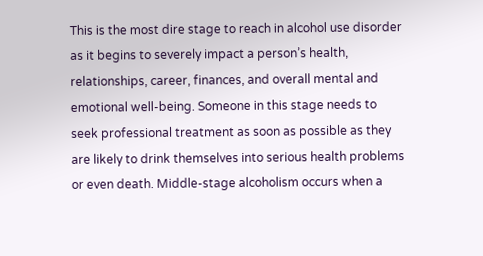This is the most dire stage to reach in alcohol use disorder as it begins to severely impact a person’s health, relationships, career, finances, and overall mental and emotional well-being. Someone in this stage needs to seek professional treatment as soon as possible as they are likely to drink themselves into serious health problems or even death. Middle-stage alcoholism occurs when a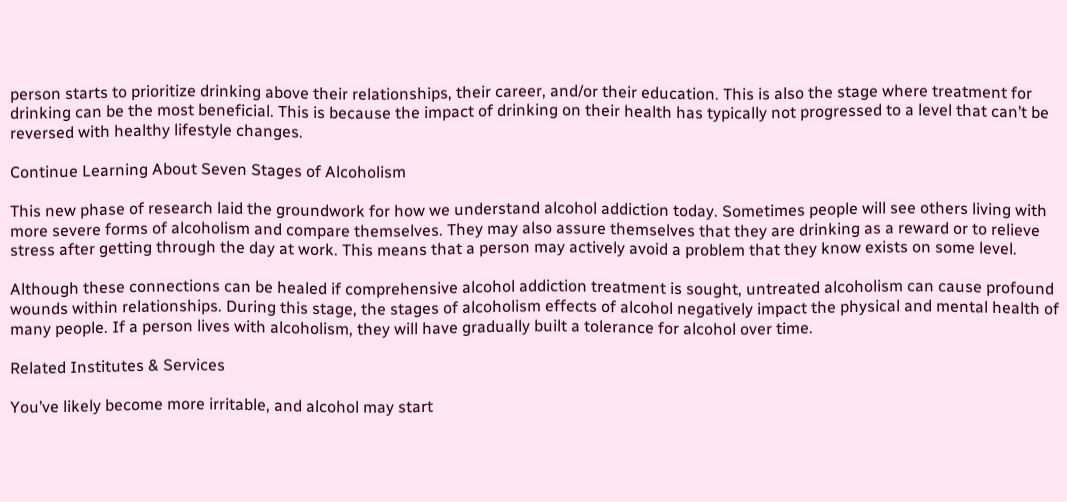person starts to prioritize drinking above their relationships, their career, and/or their education. This is also the stage where treatment for drinking can be the most beneficial. This is because the impact of drinking on their health has typically not progressed to a level that can’t be reversed with healthy lifestyle changes.

Continue Learning About Seven Stages of Alcoholism

This new phase of research laid the groundwork for how we understand alcohol addiction today. Sometimes people will see others living with more severe forms of alcoholism and compare themselves. They may also assure themselves that they are drinking as a reward or to relieve stress after getting through the day at work. This means that a person may actively avoid a problem that they know exists on some level.

Although these connections can be healed if comprehensive alcohol addiction treatment is sought, untreated alcoholism can cause profound wounds within relationships. During this stage, the stages of alcoholism effects of alcohol negatively impact the physical and mental health of many people. If a person lives with alcoholism, they will have gradually built a tolerance for alcohol over time.

Related Institutes & Services

You’ve likely become more irritable, and alcohol may start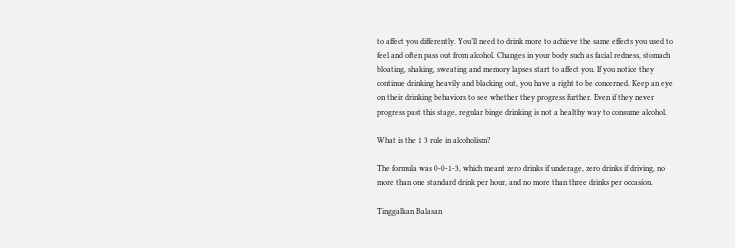to affect you differently. You’ll need to drink more to achieve the same effects you used to feel and often pass out from alcohol. Changes in your body such as facial redness, stomach bloating, shaking, sweating and memory lapses start to affect you. If you notice they continue drinking heavily and blacking out, you have a right to be concerned. Keep an eye on their drinking behaviors to see whether they progress further. Even if they never progress past this stage, regular binge drinking is not a healthy way to consume alcohol.

What is the 1 3 rule in alcoholism?

The formula was 0-0-1-3, which meant zero drinks if underage, zero drinks if driving, no more than one standard drink per hour, and no more than three drinks per occasion.

Tinggalkan Balasan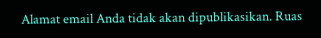Alamat email Anda tidak akan dipublikasikan. Ruas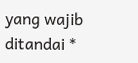yang wajib ditandai *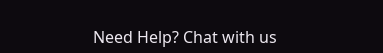Need Help? Chat with us